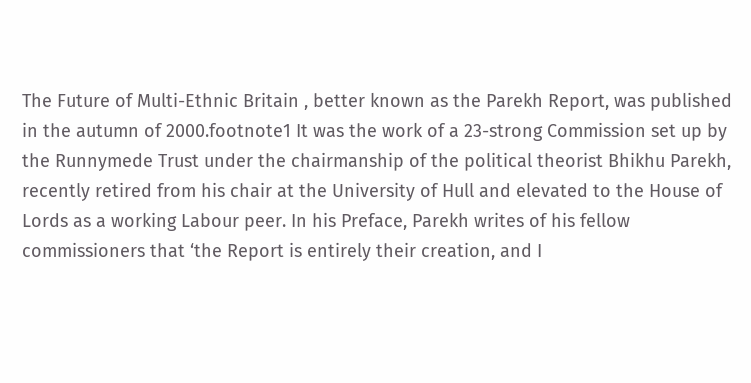The Future of Multi-Ethnic Britain , better known as the Parekh Report, was published in the autumn of 2000.footnote1 It was the work of a 23-strong Commission set up by the Runnymede Trust under the chairmanship of the political theorist Bhikhu Parekh, recently retired from his chair at the University of Hull and elevated to the House of Lords as a working Labour peer. In his Preface, Parekh writes of his fellow commissioners that ‘the Report is entirely their creation, and I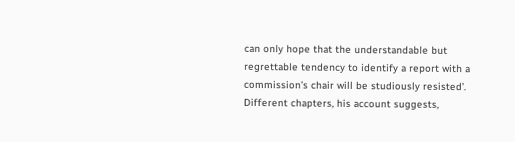can only hope that the understandable but regrettable tendency to identify a report with a commission’s chair will be studiously resisted’. Different chapters, his account suggests,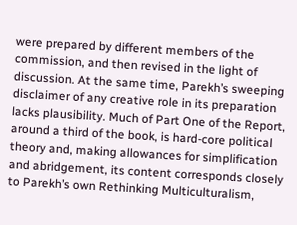were prepared by different members of the commission, and then revised in the light of discussion. At the same time, Parekh’s sweeping disclaimer of any creative role in its preparation lacks plausibility. Much of Part One of the Report, around a third of the book, is hard-core political theory and, making allowances for simplification and abridgement, its content corresponds closely to Parekh’s own Rethinking Multiculturalism,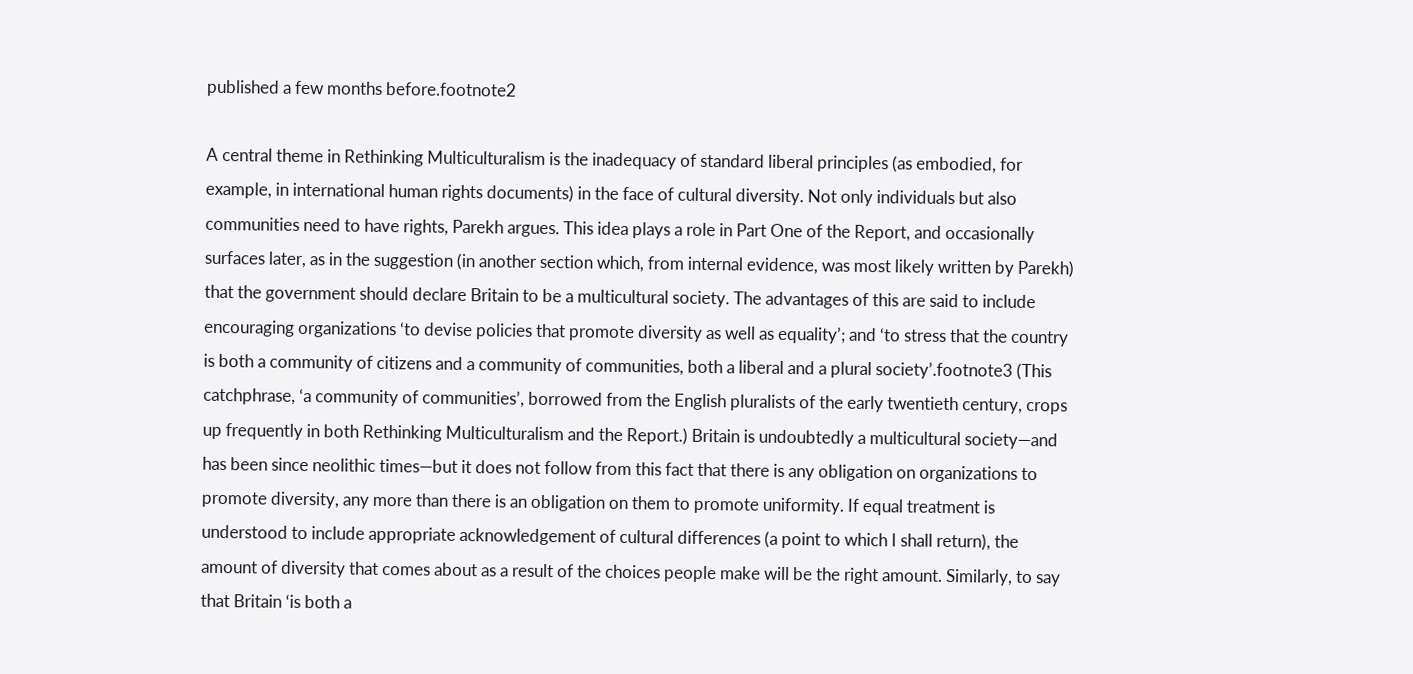published a few months before.footnote2

A central theme in Rethinking Multiculturalism is the inadequacy of standard liberal principles (as embodied, for example, in international human rights documents) in the face of cultural diversity. Not only individuals but also communities need to have rights, Parekh argues. This idea plays a role in Part One of the Report, and occasionally surfaces later, as in the suggestion (in another section which, from internal evidence, was most likely written by Parekh) that the government should declare Britain to be a multicultural society. The advantages of this are said to include encouraging organizations ‘to devise policies that promote diversity as well as equality’; and ‘to stress that the country is both a community of citizens and a community of communities, both a liberal and a plural society’.footnote3 (This catchphrase, ‘a community of communities’, borrowed from the English pluralists of the early twentieth century, crops up frequently in both Rethinking Multiculturalism and the Report.) Britain is undoubtedly a multicultural society—and has been since neolithic times—but it does not follow from this fact that there is any obligation on organizations to promote diversity, any more than there is an obligation on them to promote uniformity. If equal treatment is understood to include appropriate acknowledgement of cultural differences (a point to which I shall return), the amount of diversity that comes about as a result of the choices people make will be the right amount. Similarly, to say that Britain ‘is both a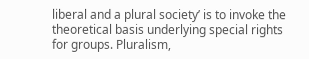liberal and a plural society’ is to invoke the theoretical basis underlying special rights for groups. Pluralism,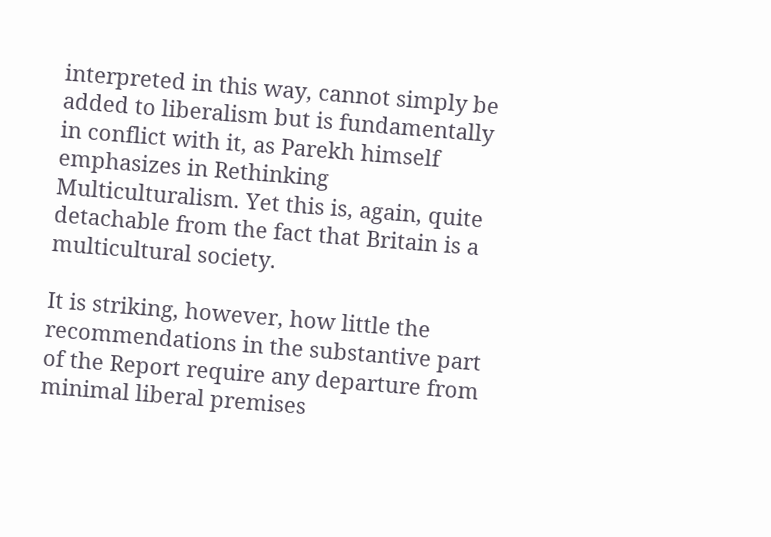interpreted in this way, cannot simply be added to liberalism but is fundamentally in conflict with it, as Parekh himself emphasizes in Rethinking Multiculturalism. Yet this is, again, quite detachable from the fact that Britain is a multicultural society.

It is striking, however, how little the recommendations in the substantive part of the Report require any departure from minimal liberal premises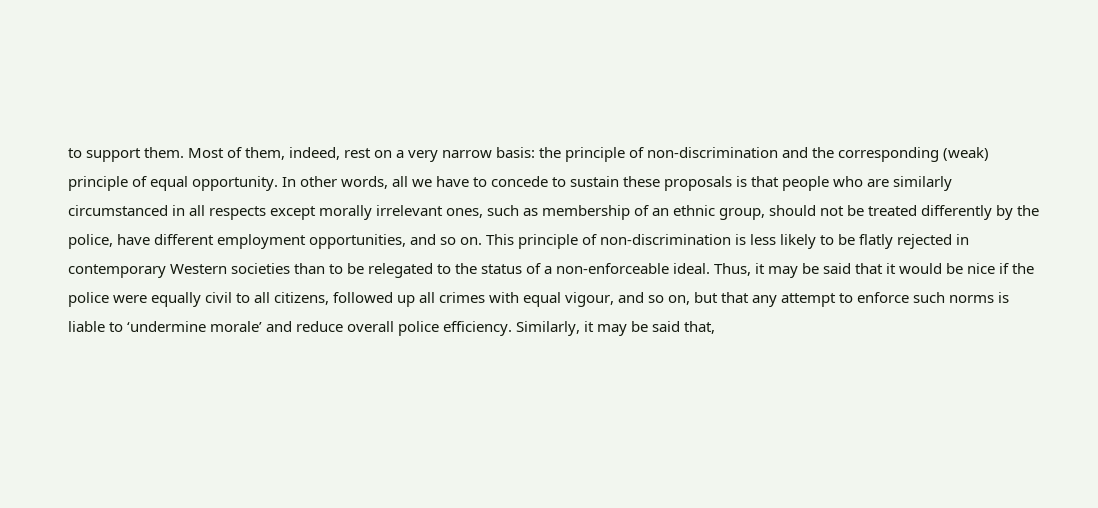to support them. Most of them, indeed, rest on a very narrow basis: the principle of non-discrimination and the corresponding (weak) principle of equal opportunity. In other words, all we have to concede to sustain these proposals is that people who are similarly circumstanced in all respects except morally irrelevant ones, such as membership of an ethnic group, should not be treated differently by the police, have different employment opportunities, and so on. This principle of non-discrimination is less likely to be flatly rejected in contemporary Western societies than to be relegated to the status of a non-enforceable ideal. Thus, it may be said that it would be nice if the police were equally civil to all citizens, followed up all crimes with equal vigour, and so on, but that any attempt to enforce such norms is liable to ‘undermine morale’ and reduce overall police efficiency. Similarly, it may be said that,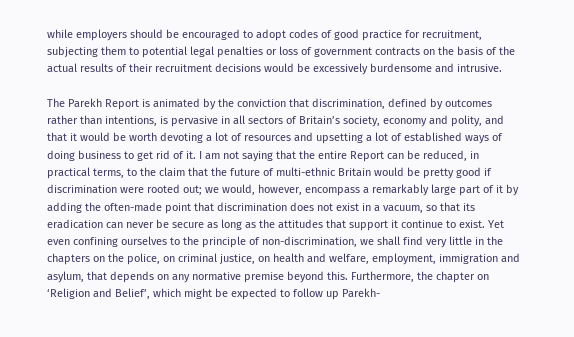while employers should be encouraged to adopt codes of good practice for recruitment, subjecting them to potential legal penalties or loss of government contracts on the basis of the actual results of their recruitment decisions would be excessively burdensome and intrusive.

The Parekh Report is animated by the conviction that discrimination, defined by outcomes rather than intentions, is pervasive in all sectors of Britain’s society, economy and polity, and that it would be worth devoting a lot of resources and upsetting a lot of established ways of doing business to get rid of it. I am not saying that the entire Report can be reduced, in practical terms, to the claim that the future of multi-ethnic Britain would be pretty good if discrimination were rooted out; we would, however, encompass a remarkably large part of it by adding the often-made point that discrimination does not exist in a vacuum, so that its eradication can never be secure as long as the attitudes that support it continue to exist. Yet even confining ourselves to the principle of non-discrimination, we shall find very little in the chapters on the police, on criminal justice, on health and welfare, employment, immigration and asylum, that depends on any normative premise beyond this. Furthermore, the chapter on ‘Religion and Belief’, which might be expected to follow up Parekh-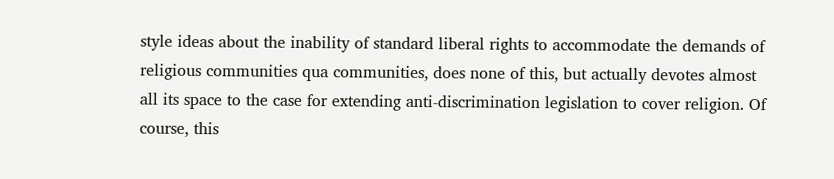style ideas about the inability of standard liberal rights to accommodate the demands of religious communities qua communities, does none of this, but actually devotes almost all its space to the case for extending anti-discrimination legislation to cover religion. Of course, this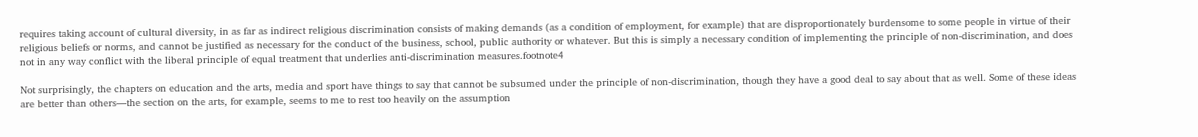requires taking account of cultural diversity, in as far as indirect religious discrimination consists of making demands (as a condition of employment, for example) that are disproportionately burdensome to some people in virtue of their religious beliefs or norms, and cannot be justified as necessary for the conduct of the business, school, public authority or whatever. But this is simply a necessary condition of implementing the principle of non-discrimination, and does not in any way conflict with the liberal principle of equal treatment that underlies anti-discrimination measures.footnote4

Not surprisingly, the chapters on education and the arts, media and sport have things to say that cannot be subsumed under the principle of non-discrimination, though they have a good deal to say about that as well. Some of these ideas are better than others—the section on the arts, for example, seems to me to rest too heavily on the assumption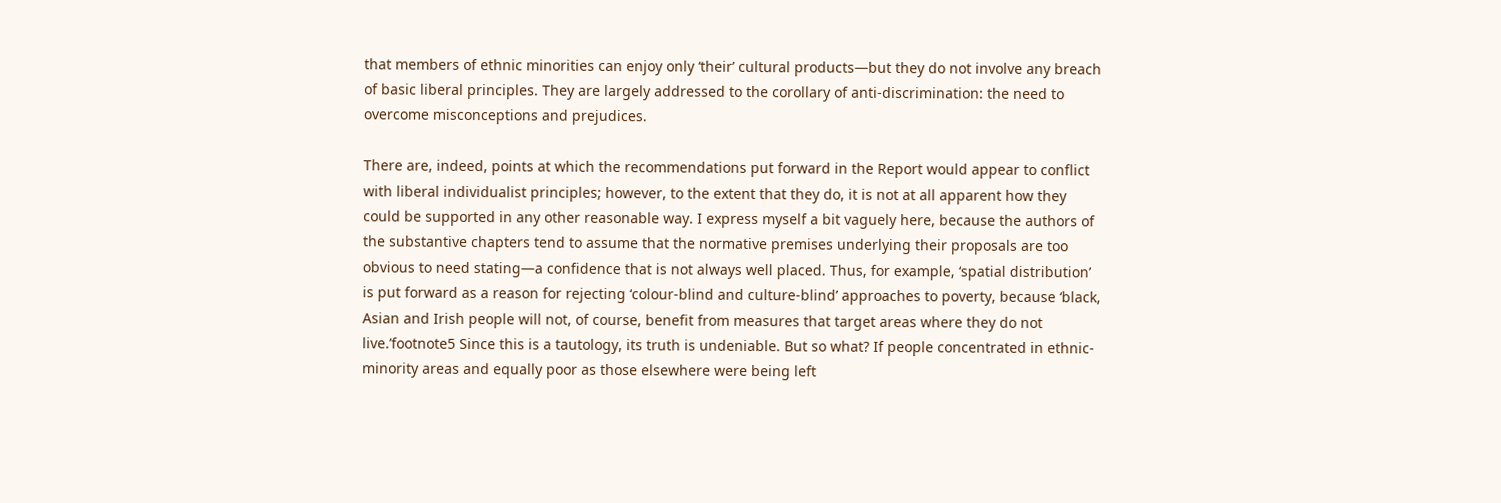that members of ethnic minorities can enjoy only ‘their’ cultural products—but they do not involve any breach of basic liberal principles. They are largely addressed to the corollary of anti-discrimination: the need to overcome misconceptions and prejudices.

There are, indeed, points at which the recommendations put forward in the Report would appear to conflict with liberal individualist principles; however, to the extent that they do, it is not at all apparent how they could be supported in any other reasonable way. I express myself a bit vaguely here, because the authors of the substantive chapters tend to assume that the normative premises underlying their proposals are too obvious to need stating—a confidence that is not always well placed. Thus, for example, ‘spatial distribution’ is put forward as a reason for rejecting ‘colour-blind and culture-blind’ approaches to poverty, because ‘black, Asian and Irish people will not, of course, benefit from measures that target areas where they do not live.’footnote5 Since this is a tautology, its truth is undeniable. But so what? If people concentrated in ethnic-minority areas and equally poor as those elsewhere were being left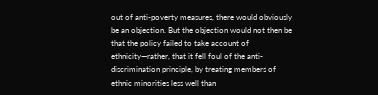out of anti-poverty measures, there would obviously be an objection. But the objection would not then be that the policy failed to take account of ethnicity—rather, that it fell foul of the anti-discrimination principle, by treating members of ethnic minorities less well than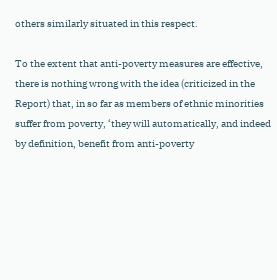others similarly situated in this respect.

To the extent that anti-poverty measures are effective, there is nothing wrong with the idea (criticized in the Report) that, in so far as members of ethnic minorities suffer from poverty, ‘they will automatically, and indeed by definition, benefit from anti-poverty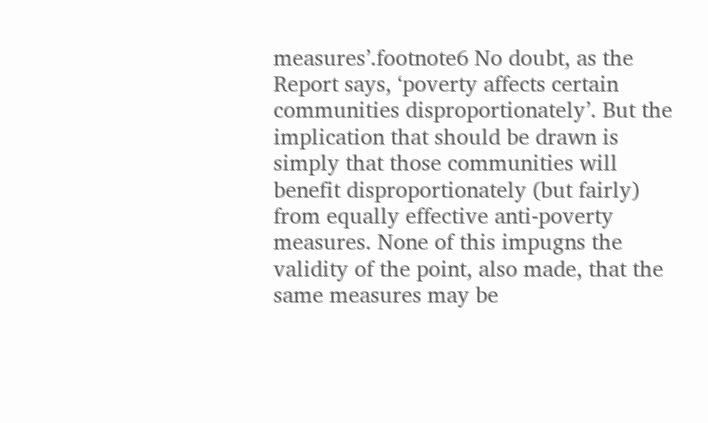measures’.footnote6 No doubt, as the Report says, ‘poverty affects certain communities disproportionately’. But the implication that should be drawn is simply that those communities will benefit disproportionately (but fairly) from equally effective anti-poverty measures. None of this impugns the validity of the point, also made, that the same measures may be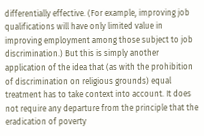differentially effective. (For example, improving job qualifications will have only limited value in improving employment among those subject to job discrimination.) But this is simply another application of the idea that (as with the prohibition of discrimination on religious grounds) equal treatment has to take context into account. It does not require any departure from the principle that the eradication of poverty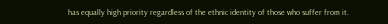has equally high priority regardless of the ethnic identity of those who suffer from it.